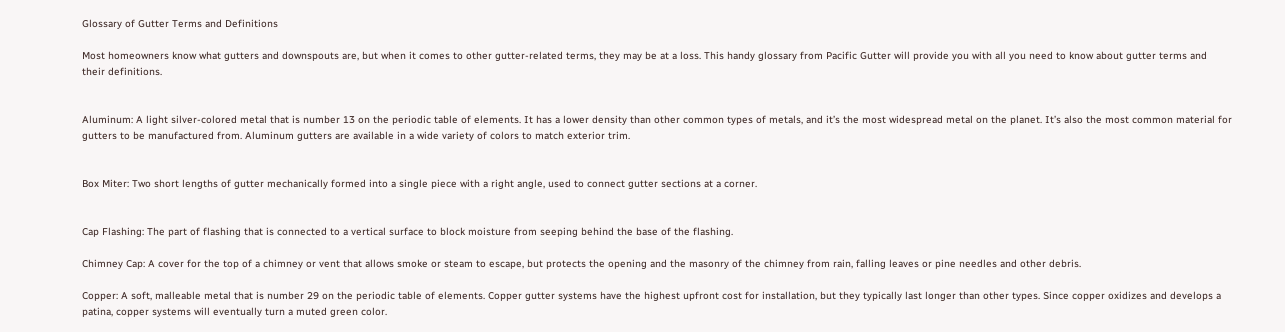Glossary of Gutter Terms and Definitions

Most homeowners know what gutters and downspouts are, but when it comes to other gutter-related terms, they may be at a loss. This handy glossary from Pacific Gutter will provide you with all you need to know about gutter terms and their definitions.


Aluminum: A light silver-colored metal that is number 13 on the periodic table of elements. It has a lower density than other common types of metals, and it’s the most widespread metal on the planet. It’s also the most common material for gutters to be manufactured from. Aluminum gutters are available in a wide variety of colors to match exterior trim.


Box Miter: Two short lengths of gutter mechanically formed into a single piece with a right angle, used to connect gutter sections at a corner.


Cap Flashing: The part of flashing that is connected to a vertical surface to block moisture from seeping behind the base of the flashing.

Chimney Cap: A cover for the top of a chimney or vent that allows smoke or steam to escape, but protects the opening and the masonry of the chimney from rain, falling leaves or pine needles and other debris.

Copper: A soft, malleable metal that is number 29 on the periodic table of elements. Copper gutter systems have the highest upfront cost for installation, but they typically last longer than other types. Since copper oxidizes and develops a patina, copper systems will eventually turn a muted green color.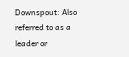Downspout: Also referred to as a leader or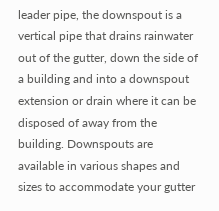leader pipe, the downspout is a vertical pipe that drains rainwater out of the gutter, down the side of a building and into a downspout extension or drain where it can be disposed of away from the building. Downspouts are available in various shapes and sizes to accommodate your gutter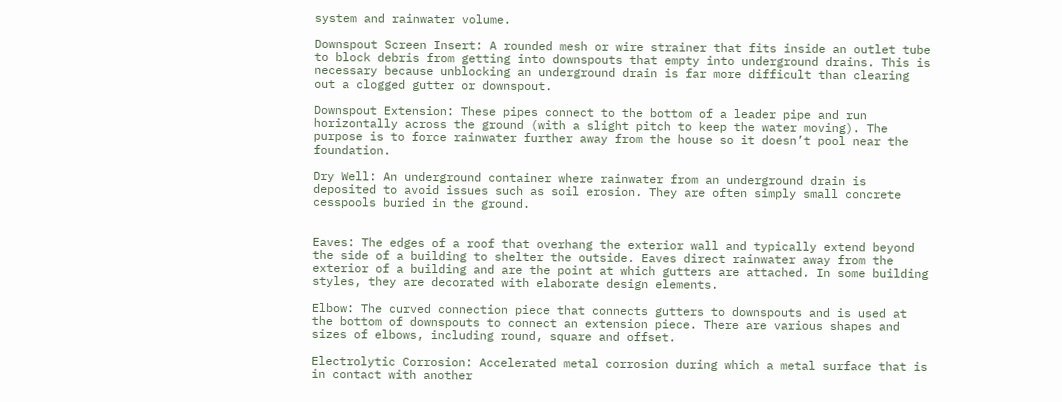system and rainwater volume.

Downspout Screen Insert: A rounded mesh or wire strainer that fits inside an outlet tube to block debris from getting into downspouts that empty into underground drains. This is necessary because unblocking an underground drain is far more difficult than clearing out a clogged gutter or downspout.

Downspout Extension: These pipes connect to the bottom of a leader pipe and run horizontally across the ground (with a slight pitch to keep the water moving). The purpose is to force rainwater further away from the house so it doesn’t pool near the foundation.

Dry Well: An underground container where rainwater from an underground drain is deposited to avoid issues such as soil erosion. They are often simply small concrete cesspools buried in the ground.


Eaves: The edges of a roof that overhang the exterior wall and typically extend beyond the side of a building to shelter the outside. Eaves direct rainwater away from the exterior of a building and are the point at which gutters are attached. In some building styles, they are decorated with elaborate design elements.

Elbow: The curved connection piece that connects gutters to downspouts and is used at the bottom of downspouts to connect an extension piece. There are various shapes and sizes of elbows, including round, square and offset.

Electrolytic Corrosion: Accelerated metal corrosion during which a metal surface that is in contact with another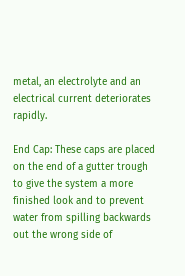metal, an electrolyte and an electrical current deteriorates rapidly.

End Cap: These caps are placed on the end of a gutter trough to give the system a more finished look and to prevent water from spilling backwards out the wrong side of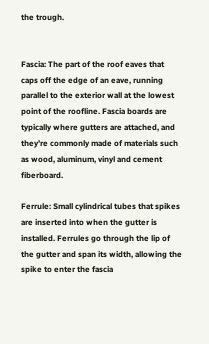the trough.


Fascia: The part of the roof eaves that caps off the edge of an eave, running parallel to the exterior wall at the lowest point of the roofline. Fascia boards are typically where gutters are attached, and they’re commonly made of materials such as wood, aluminum, vinyl and cement fiberboard.

Ferrule: Small cylindrical tubes that spikes are inserted into when the gutter is installed. Ferrules go through the lip of the gutter and span its width, allowing the spike to enter the fascia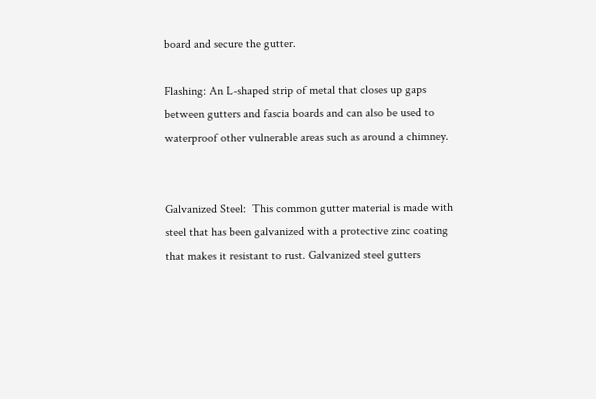board and secure the gutter.

Flashing: An L-shaped strip of metal that closes up gaps between gutters and fascia boards and can also be used to waterproof other vulnerable areas such as around a chimney.


Galvanized Steel:  This common gutter material is made with steel that has been galvanized with a protective zinc coating that makes it resistant to rust. Galvanized steel gutters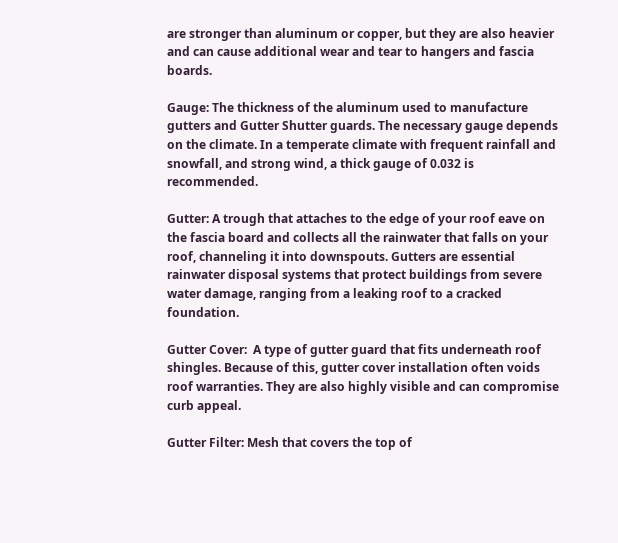are stronger than aluminum or copper, but they are also heavier and can cause additional wear and tear to hangers and fascia boards.

Gauge: The thickness of the aluminum used to manufacture gutters and Gutter Shutter guards. The necessary gauge depends on the climate. In a temperate climate with frequent rainfall and snowfall, and strong wind, a thick gauge of 0.032 is recommended.

Gutter: A trough that attaches to the edge of your roof eave on the fascia board and collects all the rainwater that falls on your roof, channeling it into downspouts. Gutters are essential rainwater disposal systems that protect buildings from severe water damage, ranging from a leaking roof to a cracked foundation.

Gutter Cover:  A type of gutter guard that fits underneath roof shingles. Because of this, gutter cover installation often voids roof warranties. They are also highly visible and can compromise curb appeal.

Gutter Filter: Mesh that covers the top of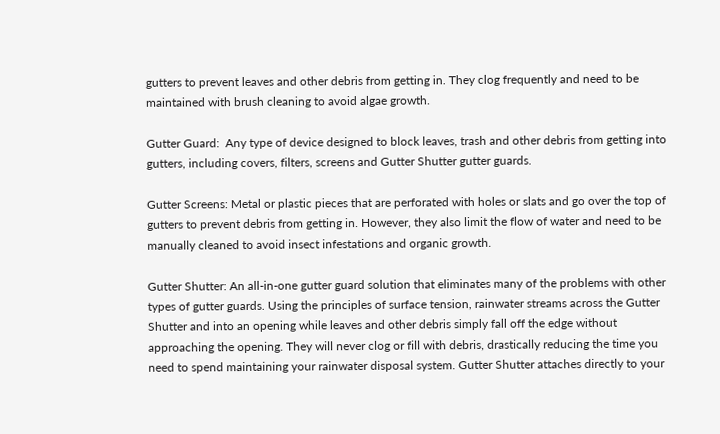gutters to prevent leaves and other debris from getting in. They clog frequently and need to be maintained with brush cleaning to avoid algae growth.

Gutter Guard:  Any type of device designed to block leaves, trash and other debris from getting into gutters, including covers, filters, screens and Gutter Shutter gutter guards.

Gutter Screens: Metal or plastic pieces that are perforated with holes or slats and go over the top of gutters to prevent debris from getting in. However, they also limit the flow of water and need to be manually cleaned to avoid insect infestations and organic growth.

Gutter Shutter: An all-in-one gutter guard solution that eliminates many of the problems with other types of gutter guards. Using the principles of surface tension, rainwater streams across the Gutter Shutter and into an opening while leaves and other debris simply fall off the edge without approaching the opening. They will never clog or fill with debris, drastically reducing the time you need to spend maintaining your rainwater disposal system. Gutter Shutter attaches directly to your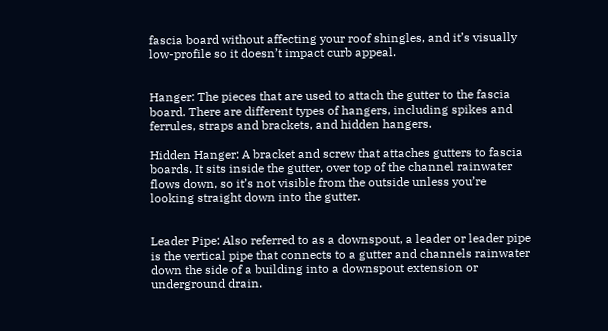fascia board without affecting your roof shingles, and it’s visually low-profile so it doesn’t impact curb appeal.


Hanger: The pieces that are used to attach the gutter to the fascia board. There are different types of hangers, including spikes and ferrules, straps and brackets, and hidden hangers.

Hidden Hanger: A bracket and screw that attaches gutters to fascia boards. It sits inside the gutter, over top of the channel rainwater flows down, so it’s not visible from the outside unless you’re looking straight down into the gutter.


Leader Pipe: Also referred to as a downspout, a leader or leader pipe is the vertical pipe that connects to a gutter and channels rainwater down the side of a building into a downspout extension or underground drain.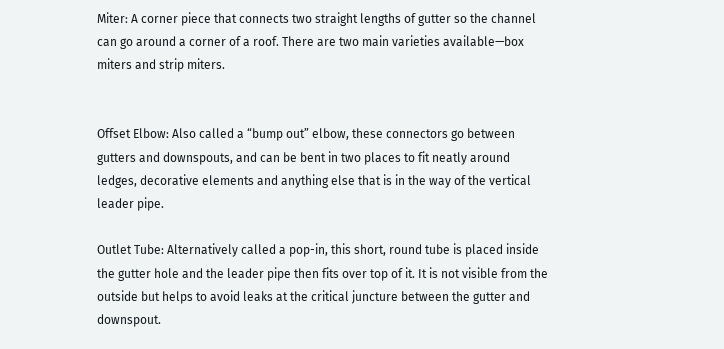Miter: A corner piece that connects two straight lengths of gutter so the channel can go around a corner of a roof. There are two main varieties available—box miters and strip miters.


Offset Elbow: Also called a “bump out” elbow, these connectors go between gutters and downspouts, and can be bent in two places to fit neatly around ledges, decorative elements and anything else that is in the way of the vertical leader pipe.

Outlet Tube: Alternatively called a pop-in, this short, round tube is placed inside the gutter hole and the leader pipe then fits over top of it. It is not visible from the outside but helps to avoid leaks at the critical juncture between the gutter and downspout.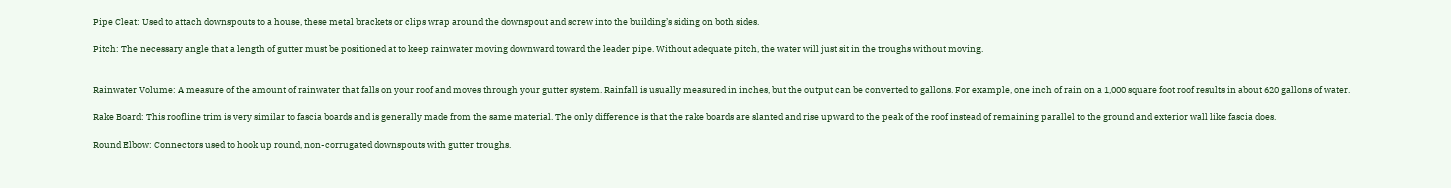Pipe Cleat: Used to attach downspouts to a house, these metal brackets or clips wrap around the downspout and screw into the building’s siding on both sides.

Pitch: The necessary angle that a length of gutter must be positioned at to keep rainwater moving downward toward the leader pipe. Without adequate pitch, the water will just sit in the troughs without moving.


Rainwater Volume: A measure of the amount of rainwater that falls on your roof and moves through your gutter system. Rainfall is usually measured in inches, but the output can be converted to gallons. For example, one inch of rain on a 1,000 square foot roof results in about 620 gallons of water.

Rake Board: This roofline trim is very similar to fascia boards and is generally made from the same material. The only difference is that the rake boards are slanted and rise upward to the peak of the roof instead of remaining parallel to the ground and exterior wall like fascia does.

Round Elbow: Connectors used to hook up round, non-corrugated downspouts with gutter troughs.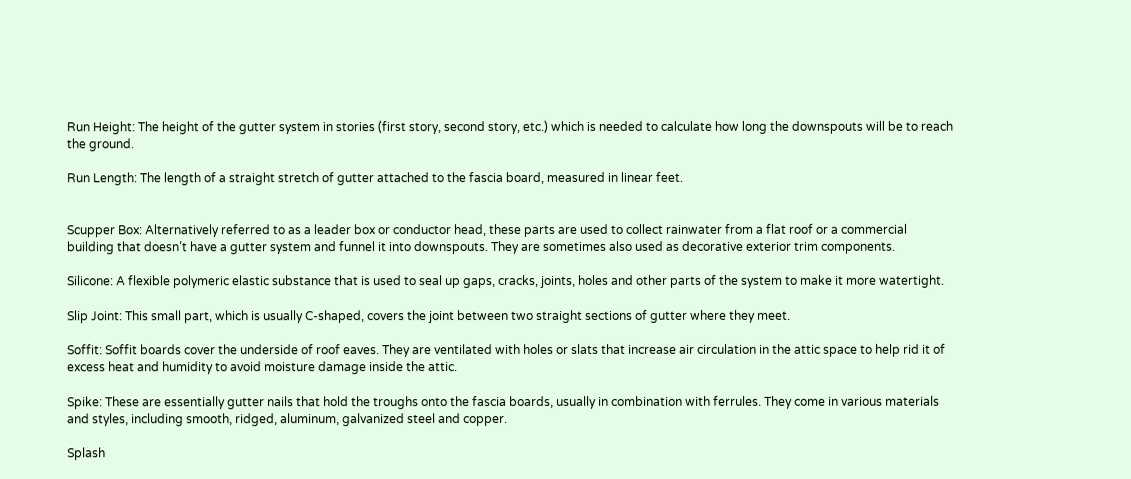Run Height: The height of the gutter system in stories (first story, second story, etc.) which is needed to calculate how long the downspouts will be to reach the ground.

Run Length: The length of a straight stretch of gutter attached to the fascia board, measured in linear feet.


Scupper Box: Alternatively referred to as a leader box or conductor head, these parts are used to collect rainwater from a flat roof or a commercial building that doesn’t have a gutter system and funnel it into downspouts. They are sometimes also used as decorative exterior trim components.

Silicone: A flexible polymeric elastic substance that is used to seal up gaps, cracks, joints, holes and other parts of the system to make it more watertight.

Slip Joint: This small part, which is usually C-shaped, covers the joint between two straight sections of gutter where they meet.

Soffit: Soffit boards cover the underside of roof eaves. They are ventilated with holes or slats that increase air circulation in the attic space to help rid it of excess heat and humidity to avoid moisture damage inside the attic.

Spike: These are essentially gutter nails that hold the troughs onto the fascia boards, usually in combination with ferrules. They come in various materials and styles, including smooth, ridged, aluminum, galvanized steel and copper.

Splash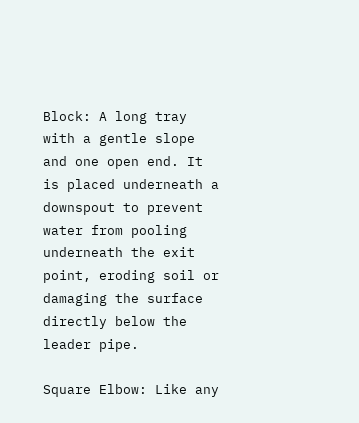Block: A long tray with a gentle slope and one open end. It is placed underneath a downspout to prevent water from pooling underneath the exit point, eroding soil or damaging the surface directly below the leader pipe.

Square Elbow: Like any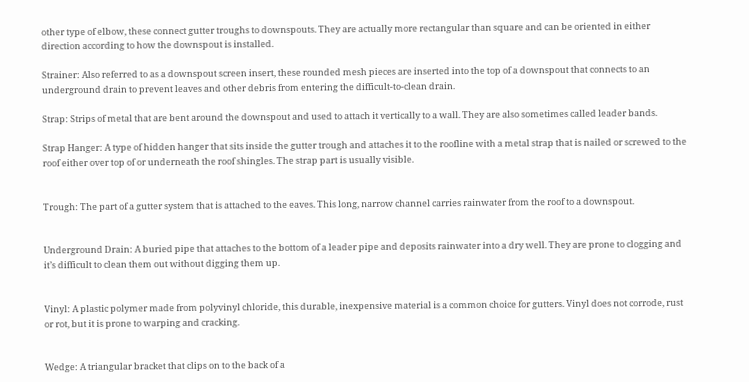other type of elbow, these connect gutter troughs to downspouts. They are actually more rectangular than square and can be oriented in either direction according to how the downspout is installed.

Strainer: Also referred to as a downspout screen insert, these rounded mesh pieces are inserted into the top of a downspout that connects to an underground drain to prevent leaves and other debris from entering the difficult-to-clean drain.

Strap: Strips of metal that are bent around the downspout and used to attach it vertically to a wall. They are also sometimes called leader bands.

Strap Hanger: A type of hidden hanger that sits inside the gutter trough and attaches it to the roofline with a metal strap that is nailed or screwed to the roof either over top of or underneath the roof shingles. The strap part is usually visible.


Trough: The part of a gutter system that is attached to the eaves. This long, narrow channel carries rainwater from the roof to a downspout.


Underground Drain: A buried pipe that attaches to the bottom of a leader pipe and deposits rainwater into a dry well. They are prone to clogging and it’s difficult to clean them out without digging them up.


Vinyl: A plastic polymer made from polyvinyl chloride, this durable, inexpensive material is a common choice for gutters. Vinyl does not corrode, rust or rot, but it is prone to warping and cracking.


Wedge: A triangular bracket that clips on to the back of a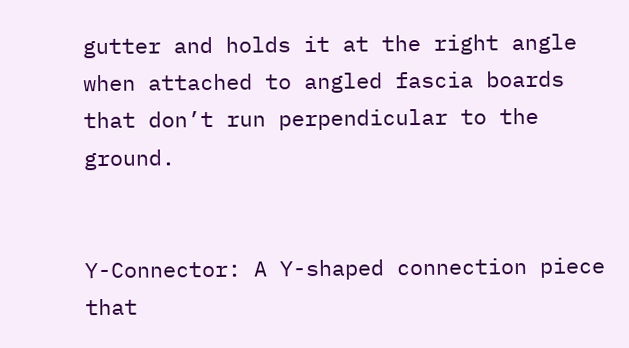gutter and holds it at the right angle when attached to angled fascia boards that don’t run perpendicular to the ground.


Y-Connector: A Y-shaped connection piece that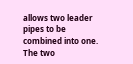allows two leader pipes to be combined into one. The two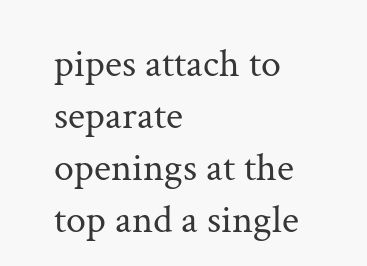pipes attach to separate openings at the top and a single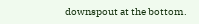downspout at the bottom.